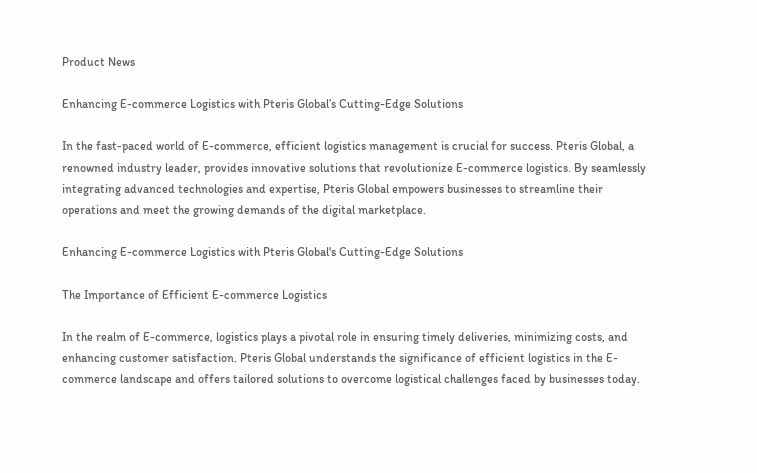Product News

Enhancing E-commerce Logistics with Pteris Global’s Cutting-Edge Solutions

In the fast-paced world of E-commerce, efficient logistics management is crucial for success. Pteris Global, a renowned industry leader, provides innovative solutions that revolutionize E-commerce logistics. By seamlessly integrating advanced technologies and expertise, Pteris Global empowers businesses to streamline their operations and meet the growing demands of the digital marketplace.

Enhancing E-commerce Logistics with Pteris Global's Cutting-Edge Solutions

The Importance of Efficient E-commerce Logistics

In the realm of E-commerce, logistics plays a pivotal role in ensuring timely deliveries, minimizing costs, and enhancing customer satisfaction. Pteris Global understands the significance of efficient logistics in the E-commerce landscape and offers tailored solutions to overcome logistical challenges faced by businesses today.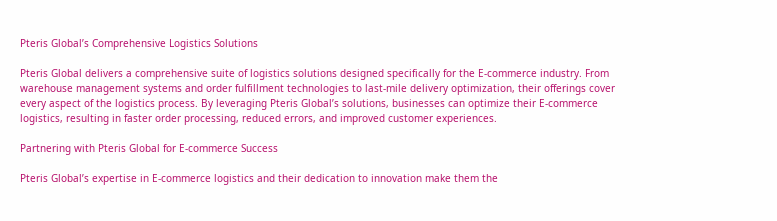Pteris Global’s Comprehensive Logistics Solutions

Pteris Global delivers a comprehensive suite of logistics solutions designed specifically for the E-commerce industry. From warehouse management systems and order fulfillment technologies to last-mile delivery optimization, their offerings cover every aspect of the logistics process. By leveraging Pteris Global’s solutions, businesses can optimize their E-commerce logistics, resulting in faster order processing, reduced errors, and improved customer experiences.

Partnering with Pteris Global for E-commerce Success

Pteris Global’s expertise in E-commerce logistics and their dedication to innovation make them the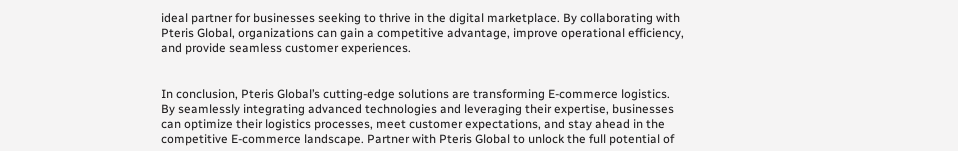ideal partner for businesses seeking to thrive in the digital marketplace. By collaborating with Pteris Global, organizations can gain a competitive advantage, improve operational efficiency, and provide seamless customer experiences.


In conclusion, Pteris Global’s cutting-edge solutions are transforming E-commerce logistics. By seamlessly integrating advanced technologies and leveraging their expertise, businesses can optimize their logistics processes, meet customer expectations, and stay ahead in the competitive E-commerce landscape. Partner with Pteris Global to unlock the full potential of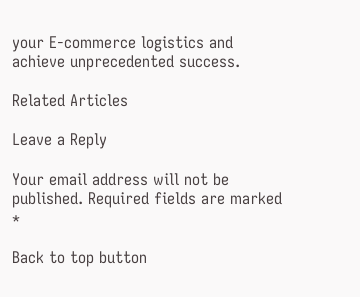your E-commerce logistics and achieve unprecedented success.

Related Articles

Leave a Reply

Your email address will not be published. Required fields are marked *

Back to top button